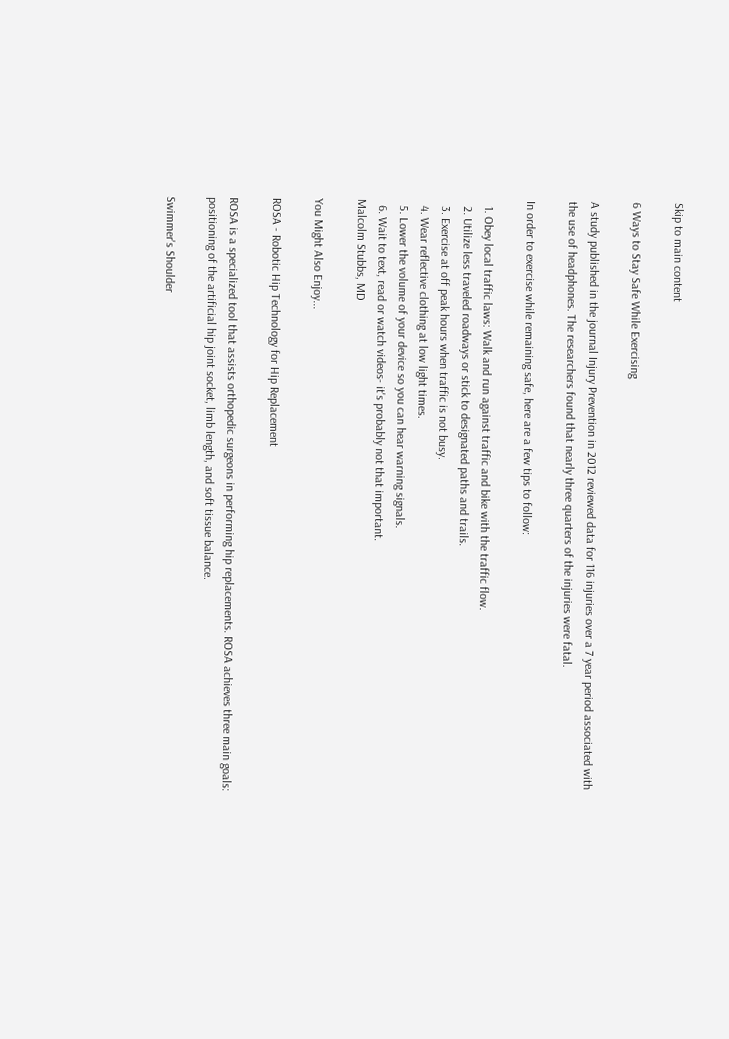Skip to main content

6 Ways to Stay Safe While Exercising

A study published in the journal Injury Prevention in 2012 reviewed data for 116 injuries over a 7 year period associated with the use of headphones. The researchers found that nearly three quarters of the injuries were fatal.

In order to exercise while remaining safe, here are a few tips to follow:

  1. Obey local traffic laws: Walk and run against traffic and bike with the traffic flow.
  2. Utilize less traveled roadways or stick to designated paths and trails.
  3. Exercise at off peak hours when traffic is not busy.
  4. Wear reflective clothing at low light times.
  5. Lower the volume of your device so you can hear warning signals.
  6. Wait to text, read or watch videos- it's probably not that important.
Malcolm Stubbs, MD

You Might Also Enjoy...

ROSA - Robotic Hip Technology for Hip Replacement

ROSA is a specialized tool that assists orthopedic surgeons in performing hip replacements. ROSA achieves three main goals: positioning of the artificial hip joint socket, limb length, and soft tissue balance.

Swimmer's Shoulder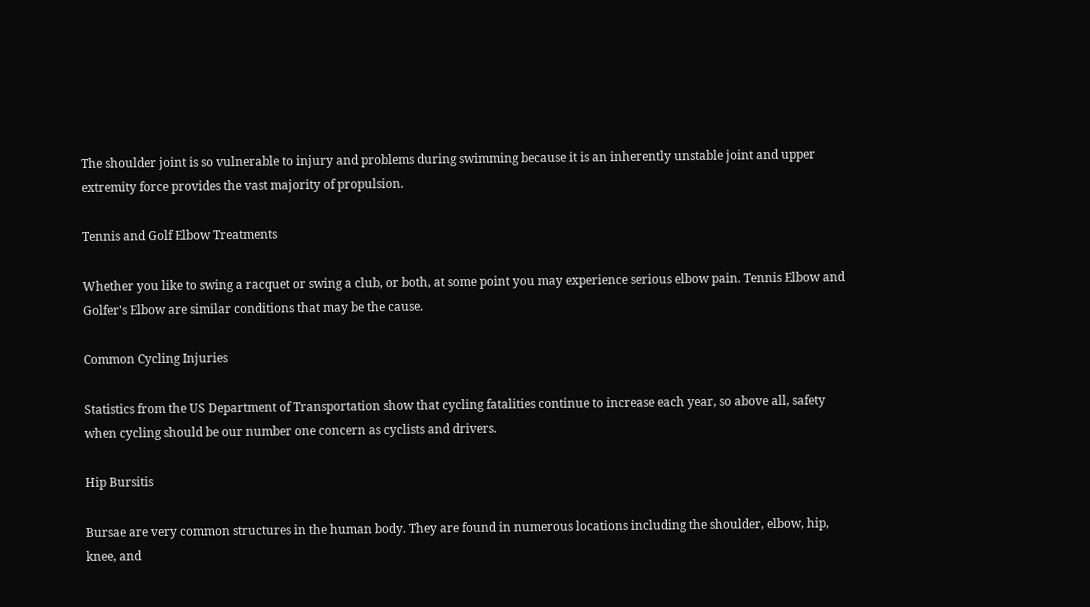The shoulder joint is so vulnerable to injury and problems during swimming because it is an inherently unstable joint and upper extremity force provides the vast majority of propulsion.

Tennis and Golf Elbow Treatments

Whether you like to swing a racquet or swing a club, or both, at some point you may experience serious elbow pain. Tennis Elbow and Golfer's Elbow are similar conditions that may be the cause.

Common Cycling Injuries

Statistics from the US Department of Transportation show that cycling fatalities continue to increase each year, so above all, safety when cycling should be our number one concern as cyclists and drivers.

Hip Bursitis

Bursae are very common structures in the human body. They are found in numerous locations including the shoulder, elbow, hip, knee, and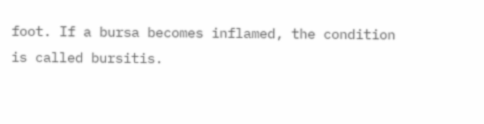foot. If a bursa becomes inflamed, the condition is called bursitis.